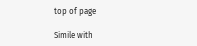top of page

Simile with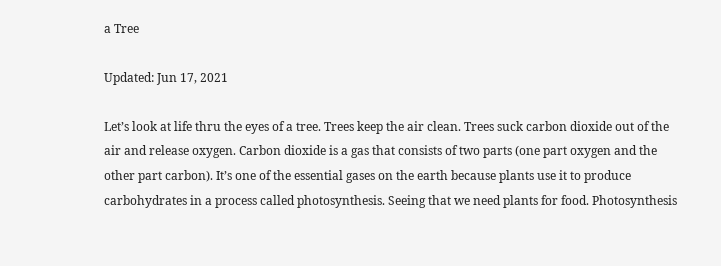a Tree

Updated: Jun 17, 2021

Let’s look at life thru the eyes of a tree. Trees keep the air clean. Trees suck carbon dioxide out of the air and release oxygen. Carbon dioxide is a gas that consists of two parts (one part oxygen and the other part carbon). It’s one of the essential gases on the earth because plants use it to produce carbohydrates in a process called photosynthesis. Seeing that we need plants for food. Photosynthesis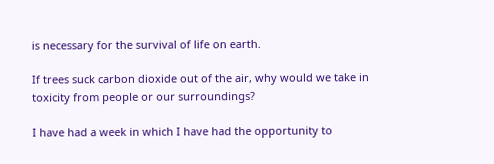is necessary for the survival of life on earth.

If trees suck carbon dioxide out of the air, why would we take in toxicity from people or our surroundings?

I have had a week in which I have had the opportunity to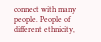connect with many people. People of different ethnicity,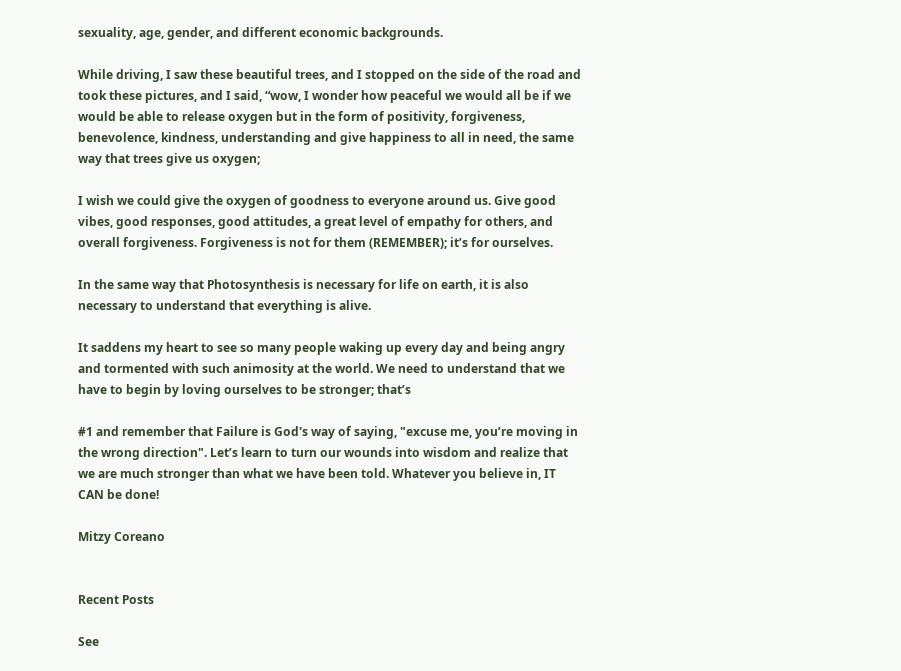sexuality, age, gender, and different economic backgrounds.

While driving, I saw these beautiful trees, and I stopped on the side of the road and took these pictures, and I said, “wow, I wonder how peaceful we would all be if we would be able to release oxygen but in the form of positivity, forgiveness, benevolence, kindness, understanding and give happiness to all in need, the same way that trees give us oxygen;

I wish we could give the oxygen of goodness to everyone around us. Give good vibes, good responses, good attitudes, a great level of empathy for others, and overall forgiveness. Forgiveness is not for them (REMEMBER); it’s for ourselves.

In the same way that Photosynthesis is necessary for life on earth, it is also necessary to understand that everything is alive.

It saddens my heart to see so many people waking up every day and being angry and tormented with such animosity at the world. We need to understand that we have to begin by loving ourselves to be stronger; that’s

#1 and remember that Failure is God's way of saying, "excuse me, you’re moving in the wrong direction". Let’s learn to turn our wounds into wisdom and realize that we are much stronger than what we have been told. Whatever you believe in, IT CAN be done!

Mitzy Coreano


Recent Posts

See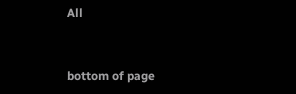All


bottom of page